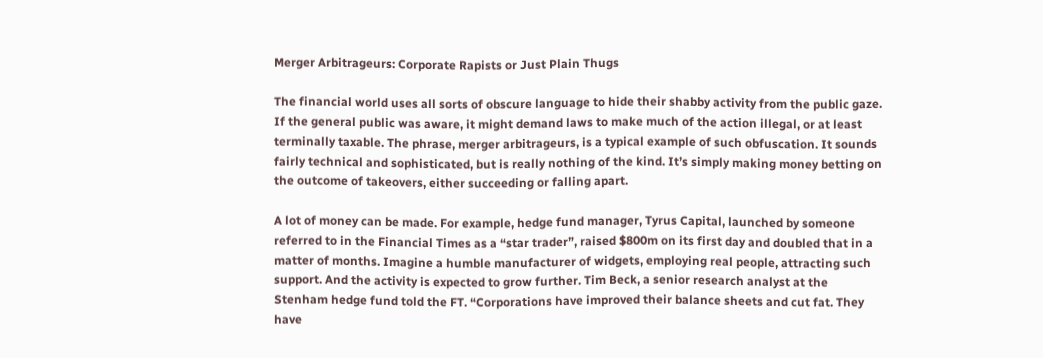Merger Arbitrageurs: Corporate Rapists or Just Plain Thugs

The financial world uses all sorts of obscure language to hide their shabby activity from the public gaze. If the general public was aware, it might demand laws to make much of the action illegal, or at least terminally taxable. The phrase, merger arbitrageurs, is a typical example of such obfuscation. It sounds fairly technical and sophisticated, but is really nothing of the kind. It’s simply making money betting on the outcome of takeovers, either succeeding or falling apart.

A lot of money can be made. For example, hedge fund manager, Tyrus Capital, launched by someone referred to in the Financial Times as a “star trader”, raised $800m on its first day and doubled that in a matter of months. Imagine a humble manufacturer of widgets, employing real people, attracting such support. And the activity is expected to grow further. Tim Beck, a senior research analyst at the Stenham hedge fund told the FT. “Corporations have improved their balance sheets and cut fat. They have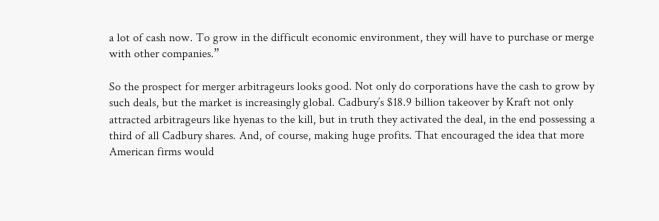a lot of cash now. To grow in the difficult economic environment, they will have to purchase or merge with other companies.”

So the prospect for merger arbitrageurs looks good. Not only do corporations have the cash to grow by such deals, but the market is increasingly global. Cadbury’s $18.9 billion takeover by Kraft not only attracted arbitrageurs like hyenas to the kill, but in truth they activated the deal, in the end possessing a third of all Cadbury shares. And, of course, making huge profits. That encouraged the idea that more American firms would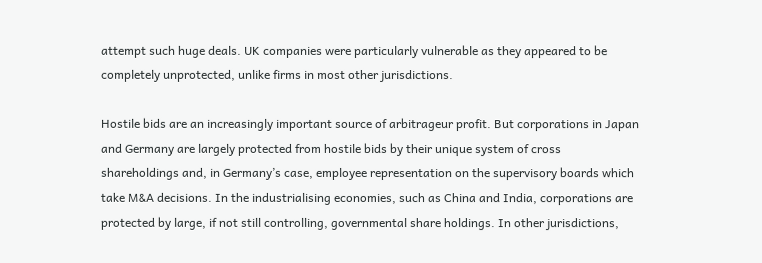attempt such huge deals. UK companies were particularly vulnerable as they appeared to be completely unprotected, unlike firms in most other jurisdictions.

Hostile bids are an increasingly important source of arbitrageur profit. But corporations in Japan and Germany are largely protected from hostile bids by their unique system of cross shareholdings and, in Germany’s case, employee representation on the supervisory boards which take M&A decisions. In the industrialising economies, such as China and India, corporations are protected by large, if not still controlling, governmental share holdings. In other jurisdictions,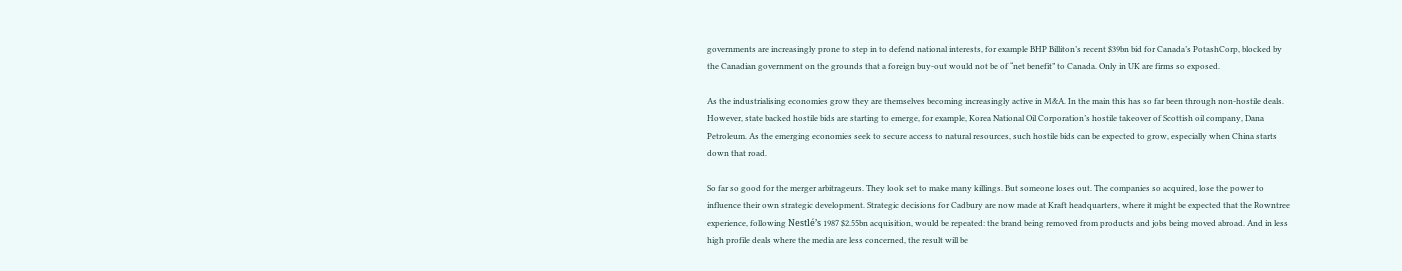governments are increasingly prone to step in to defend national interests, for example BHP Billiton’s recent $39bn bid for Canada’s PotashCorp, blocked by the Canadian government on the grounds that a foreign buy-out would not be of “net benefit” to Canada. Only in UK are firms so exposed.

As the industrialising economies grow they are themselves becoming increasingly active in M&A. In the main this has so far been through non-hostile deals. However, state backed hostile bids are starting to emerge, for example, Korea National Oil Corporation’s hostile takeover of Scottish oil company, Dana Petroleum. As the emerging economies seek to secure access to natural resources, such hostile bids can be expected to grow, especially when China starts down that road.

So far so good for the merger arbitrageurs. They look set to make many killings. But someone loses out. The companies so acquired, lose the power to influence their own strategic development. Strategic decisions for Cadbury are now made at Kraft headquarters, where it might be expected that the Rowntree experience, following Nestlé’s 1987 $2.55bn acquisition, would be repeated: the brand being removed from products and jobs being moved abroad. And in less high profile deals where the media are less concerned, the result will be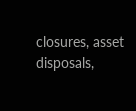closures, asset disposals,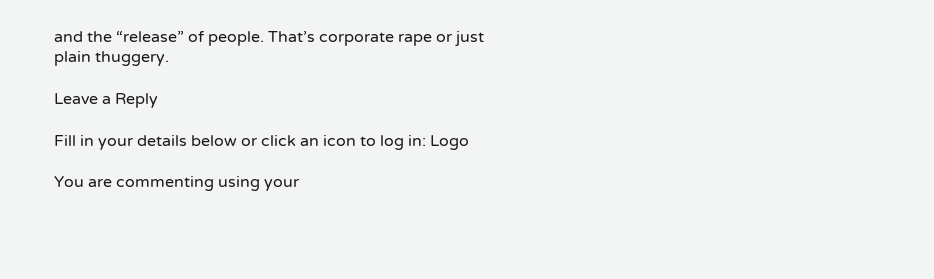and the “release” of people. That’s corporate rape or just plain thuggery.

Leave a Reply

Fill in your details below or click an icon to log in: Logo

You are commenting using your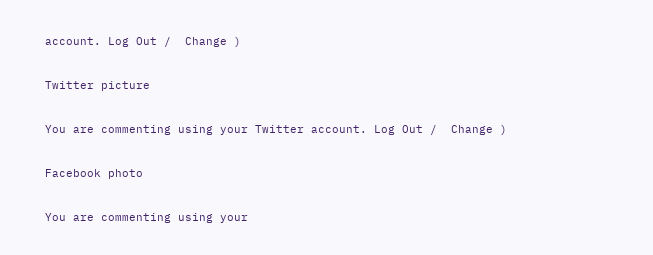account. Log Out /  Change )

Twitter picture

You are commenting using your Twitter account. Log Out /  Change )

Facebook photo

You are commenting using your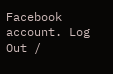Facebook account. Log Out /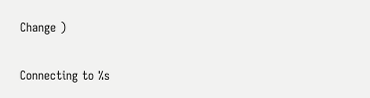Change )

Connecting to %s